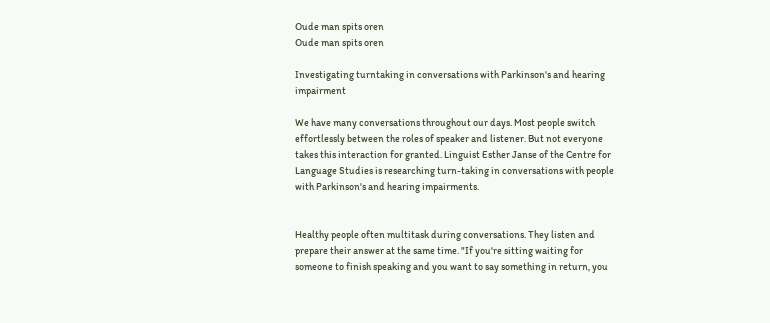Oude man spits oren
Oude man spits oren

Investigating turntaking in conversations with Parkinson's and hearing impairment

We have many conversations throughout our days. Most people switch effortlessly between the roles of speaker and listener. But not everyone takes this interaction for granted. Linguist Esther Janse of the Centre for Language Studies is researching turn-taking in conversations with people with Parkinson's and hearing impairments.


Healthy people often multitask during conversations. They listen and prepare their answer at the same time. "If you're sitting waiting for someone to finish speaking and you want to say something in return, you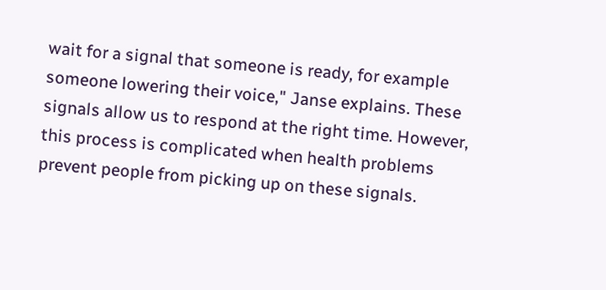wait for a signal that someone is ready, for example someone lowering their voice," Janse explains. These signals allow us to respond at the right time. However, this process is complicated when health problems prevent people from picking up on these signals.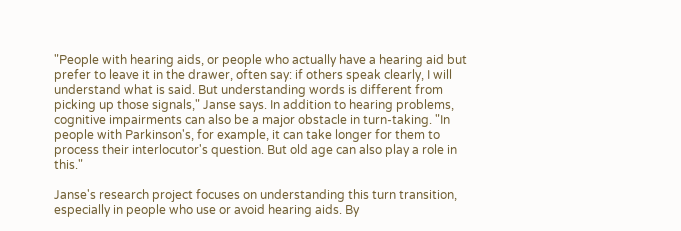"People with hearing aids, or people who actually have a hearing aid but prefer to leave it in the drawer, often say: if others speak clearly, I will understand what is said. But understanding words is different from picking up those signals," Janse says. In addition to hearing problems, cognitive impairments can also be a major obstacle in turn-taking. "In people with Parkinson's, for example, it can take longer for them to process their interlocutor's question. But old age can also play a role in this."

Janse's research project focuses on understanding this turn transition, especially in people who use or avoid hearing aids. By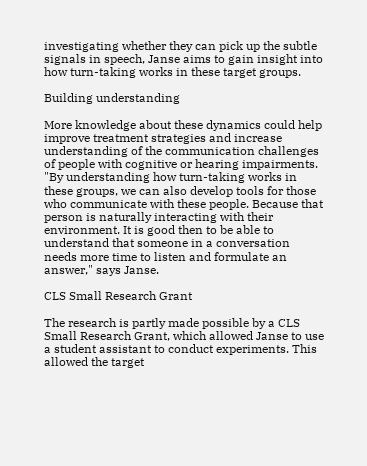investigating whether they can pick up the subtle signals in speech, Janse aims to gain insight into how turn-taking works in these target groups.

Building understanding

More knowledge about these dynamics could help improve treatment strategies and increase understanding of the communication challenges of people with cognitive or hearing impairments. "By understanding how turn-taking works in these groups, we can also develop tools for those who communicate with these people. Because that person is naturally interacting with their environment. It is good then to be able to understand that someone in a conversation needs more time to listen and formulate an answer," says Janse.

CLS Small Research Grant

The research is partly made possible by a CLS Small Research Grant, which allowed Janse to use a student assistant to conduct experiments. This allowed the target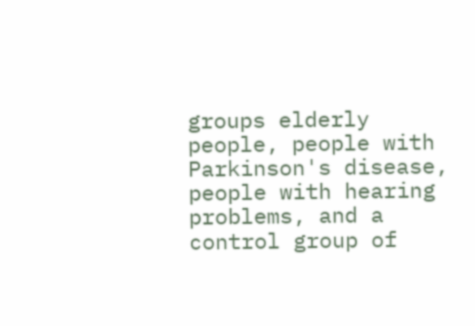groups elderly people, people with Parkinson's disease, people with hearing problems, and a control group of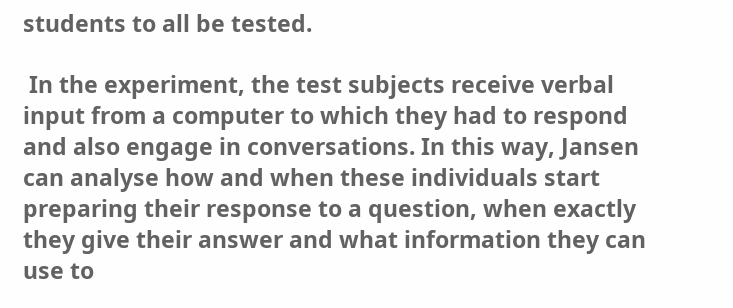students to all be tested.

 In the experiment, the test subjects receive verbal input from a computer to which they had to respond and also engage in conversations. In this way, Jansen can analyse how and when these individuals start preparing their response to a question, when exactly they give their answer and what information they can use to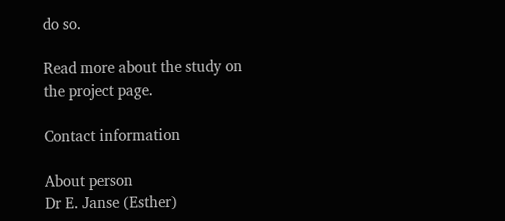do so.

Read more about the study on the project page.

Contact information

About person
Dr E. Janse (Esther)